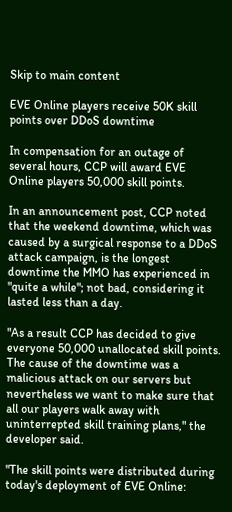Skip to main content

EVE Online players receive 50K skill points over DDoS downtime

In compensation for an outage of several hours, CCP will award EVE Online players 50,000 skill points.

In an announcement post, CCP noted that the weekend downtime, which was caused by a surgical response to a DDoS attack campaign, is the longest downtime the MMO has experienced in "quite a while"; not bad, considering it lasted less than a day.

"As a result CCP has decided to give everyone 50,000 unallocated skill points. The cause of the downtime was a malicious attack on our servers but nevertheless we want to make sure that all our players walk away with uninterrepted skill training plans," the developer said.

"The skill points were distributed during today's deployment of EVE Online: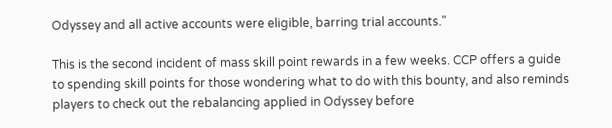Odyssey and all active accounts were eligible, barring trial accounts."

This is the second incident of mass skill point rewards in a few weeks. CCP offers a guide to spending skill points for those wondering what to do with this bounty, and also reminds players to check out the rebalancing applied in Odyssey before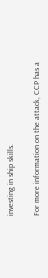investing in ship skills.

For more information on the attack, CCP has a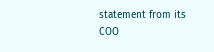statement from its COO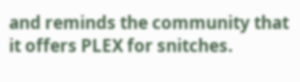and reminds the community that it offers PLEX for snitches.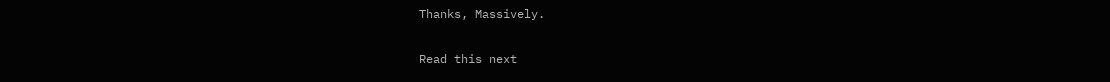Thanks, Massively.

Read this next